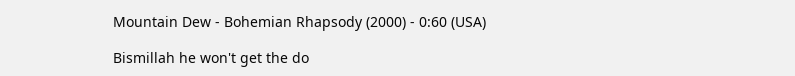Mountain Dew - Bohemian Rhapsody (2000) - 0:60 (USA)

Bismillah he won't get the do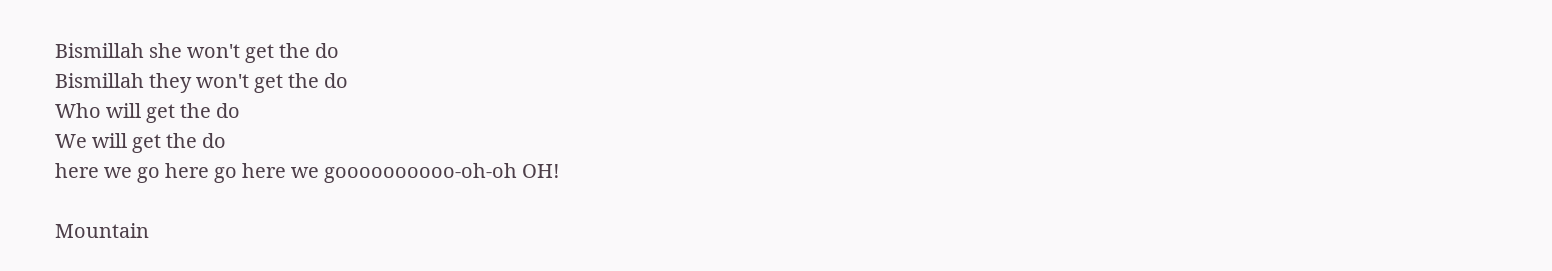Bismillah she won't get the do
Bismillah they won't get the do
Who will get the do
We will get the do
here we go here go here we goooooooooo-oh-oh OH!

Mountain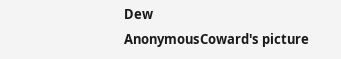Dew
AnonymousCoward's picture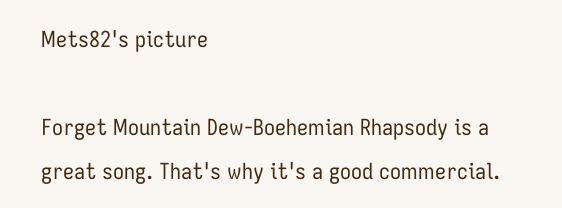Mets82's picture

Forget Mountain Dew-Boehemian Rhapsody is a great song. That's why it's a good commercial.